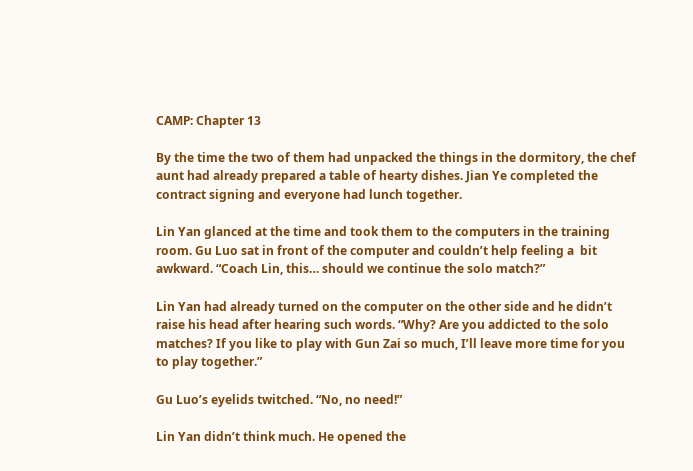CAMP: Chapter 13

By the time the two of them had unpacked the things in the dormitory, the chef aunt had already prepared a table of hearty dishes. Jian Ye completed the contract signing and everyone had lunch together.

Lin Yan glanced at the time and took them to the computers in the training room. Gu Luo sat in front of the computer and couldn’t help feeling a  bit awkward. “Coach Lin, this… should we continue the solo match?”

Lin Yan had already turned on the computer on the other side and he didn’t raise his head after hearing such words. “Why? Are you addicted to the solo matches? If you like to play with Gun Zai so much, I’ll leave more time for you to play together.”

Gu Luo’s eyelids twitched. “No, no need!”

Lin Yan didn’t think much. He opened the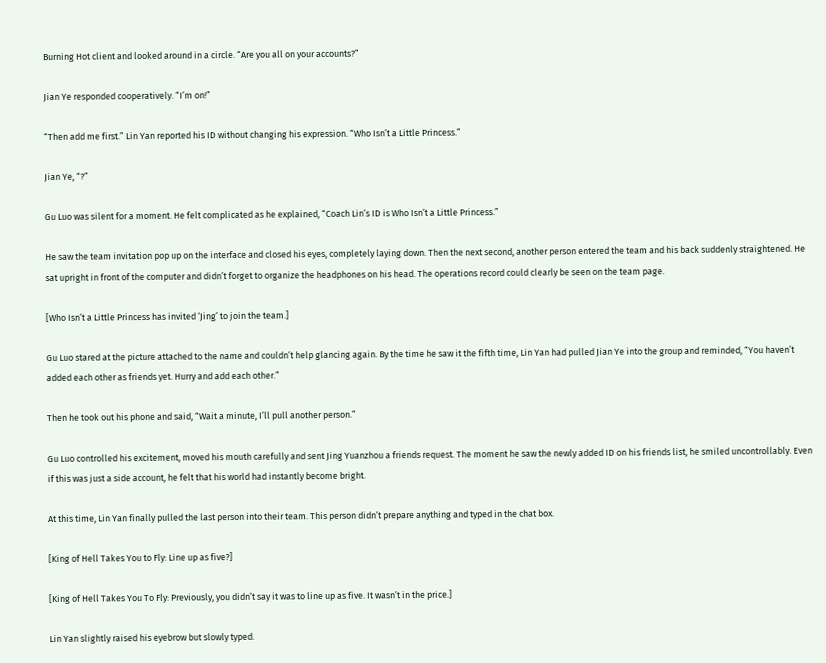Burning Hot client and looked around in a circle. “Are you all on your accounts?”

Jian Ye responded cooperatively. “I’m on!”

“Then add me first.” Lin Yan reported his ID without changing his expression. “Who Isn’t a Little Princess.”

Jian Ye, “?”

Gu Luo was silent for a moment. He felt complicated as he explained, “Coach Lin’s ID is Who Isn’t a Little Princess.”

He saw the team invitation pop up on the interface and closed his eyes, completely laying down. Then the next second, another person entered the team and his back suddenly straightened. He sat upright in front of the computer and didn’t forget to organize the headphones on his head. The operations record could clearly be seen on the team page.

[Who Isn’t a Little Princess has invited ‘Jing’ to join the team.]

Gu Luo stared at the picture attached to the name and couldn’t help glancing again. By the time he saw it the fifth time, Lin Yan had pulled Jian Ye into the group and reminded, “You haven’t added each other as friends yet. Hurry and add each other.”

Then he took out his phone and said, “Wait a minute, I’ll pull another person.”

Gu Luo controlled his excitement, moved his mouth carefully and sent Jing Yuanzhou a friends request. The moment he saw the newly added ID on his friends list, he smiled uncontrollably. Even if this was just a side account, he felt that his world had instantly become bright.

At this time, Lin Yan finally pulled the last person into their team. This person didn’t prepare anything and typed in the chat box.

[King of Hell Takes You to Fly: Line up as five?]

[King of Hell Takes You To Fly: Previously, you didn’t say it was to line up as five. It wasn’t in the price.]

Lin Yan slightly raised his eyebrow but slowly typed.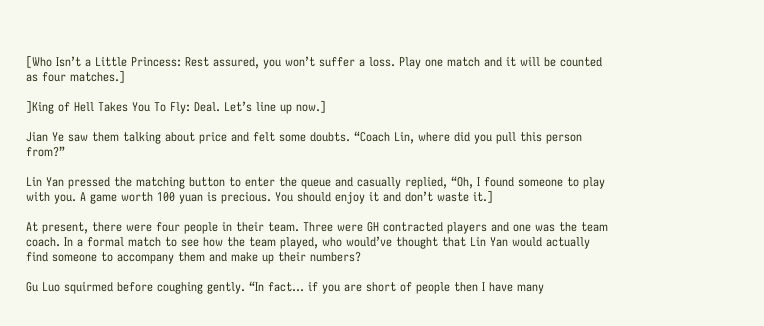[Who Isn’t a Little Princess: Rest assured, you won’t suffer a loss. Play one match and it will be counted as four matches.]

]King of Hell Takes You To Fly: Deal. Let’s line up now.]

Jian Ye saw them talking about price and felt some doubts. “Coach Lin, where did you pull this person from?”

Lin Yan pressed the matching button to enter the queue and casually replied, “Oh, I found someone to play with you. A game worth 100 yuan is precious. You should enjoy it and don’t waste it.]

At present, there were four people in their team. Three were GH contracted players and one was the team coach. In a formal match to see how the team played, who would’ve thought that Lin Yan would actually find someone to accompany them and make up their numbers?

Gu Luo squirmed before coughing gently. “In fact… if you are short of people then I have many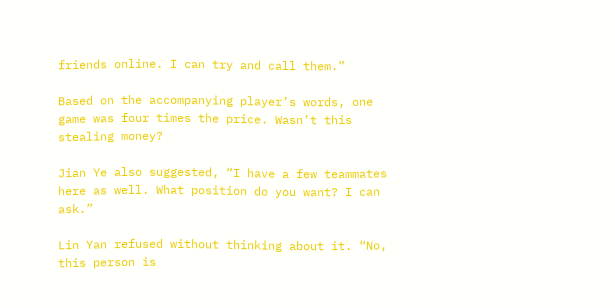friends online. I can try and call them.”

Based on the accompanying player’s words, one game was four times the price. Wasn’t this stealing money?

Jian Ye also suggested, “I have a few teammates here as well. What position do you want? I can ask.”

Lin Yan refused without thinking about it. “No, this person is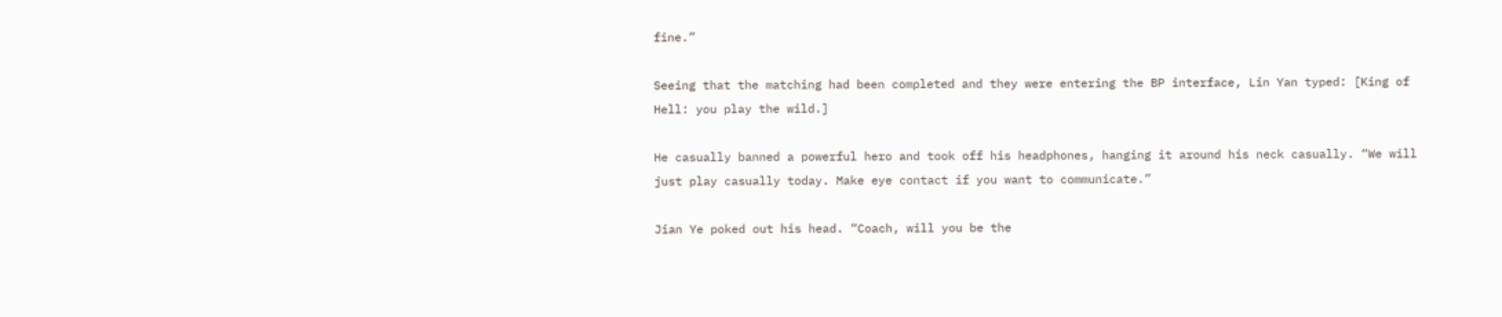fine.”

Seeing that the matching had been completed and they were entering the BP interface, Lin Yan typed: [King of Hell: you play the wild.]

He casually banned a powerful hero and took off his headphones, hanging it around his neck casually. “We will just play casually today. Make eye contact if you want to communicate.”

Jian Ye poked out his head. “Coach, will you be the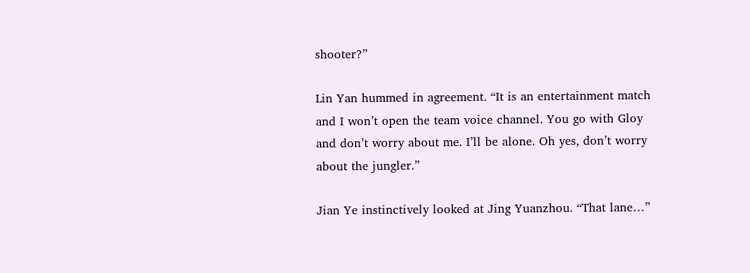shooter?”

Lin Yan hummed in agreement. “It is an entertainment match and I won’t open the team voice channel. You go with Gloy and don’t worry about me. I’ll be alone. Oh yes, don’t worry about the jungler.”

Jian Ye instinctively looked at Jing Yuanzhou. “That lane…”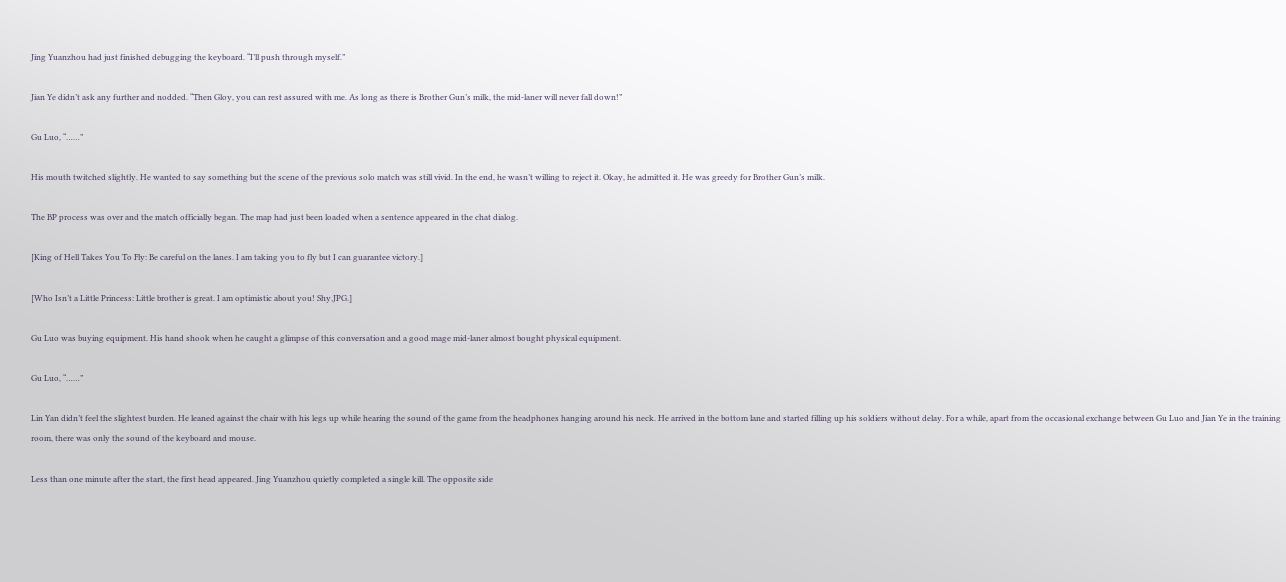Jing Yuanzhou had just finished debugging the keyboard. “I’ll push through myself.”

Jian Ye didn’t ask any further and nodded. “Then Gloy, you can rest assured with me. As long as there is Brother Gun’s milk, the mid-laner will never fall down!”

Gu Luo, “……”

His mouth twitched slightly. He wanted to say something but the scene of the previous solo match was still vivid. In the end, he wasn’t willing to reject it. Okay, he admitted it. He was greedy for Brother Gun’s milk.

The BP process was over and the match officially began. The map had just been loaded when a sentence appeared in the chat dialog.

[King of Hell Takes You To Fly: Be careful on the lanes. I am taking you to fly but I can guarantee victory.]

[Who Isn’t a Little Princess: Little brother is great. I am optimistic about you! Shy.JPG.]

Gu Luo was buying equipment. His hand shook when he caught a glimpse of this conversation and a good mage mid-laner almost bought physical equipment.

Gu Luo, “……”

Lin Yan didn’t feel the slightest burden. He leaned against the chair with his legs up while hearing the sound of the game from the headphones hanging around his neck. He arrived in the bottom lane and started filling up his soldiers without delay. For a while, apart from the occasional exchange between Gu Luo and Jian Ye in the training room, there was only the sound of the keyboard and mouse.

Less than one minute after the start, the first head appeared. Jing Yuanzhou quietly completed a single kill. The opposite side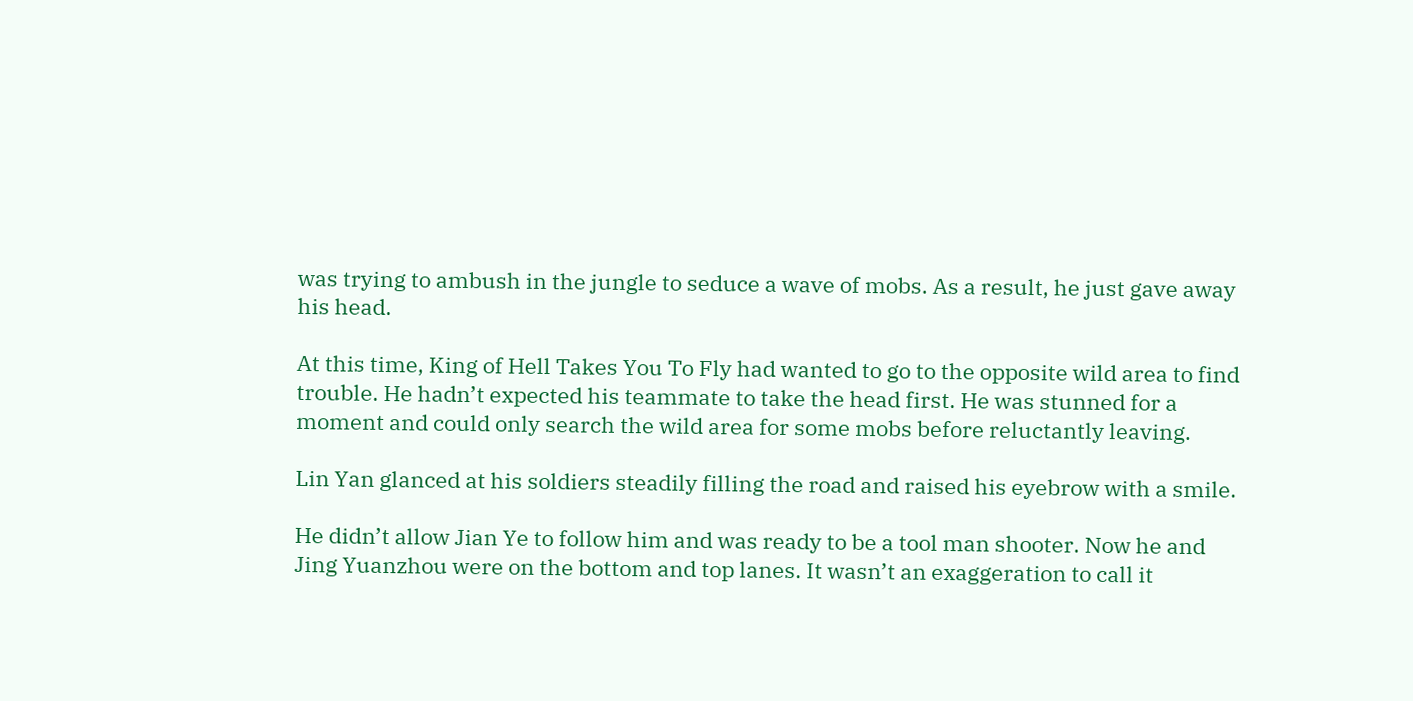was trying to ambush in the jungle to seduce a wave of mobs. As a result, he just gave away his head.

At this time, King of Hell Takes You To Fly had wanted to go to the opposite wild area to find trouble. He hadn’t expected his teammate to take the head first. He was stunned for a moment and could only search the wild area for some mobs before reluctantly leaving.

Lin Yan glanced at his soldiers steadily filling the road and raised his eyebrow with a smile.

He didn’t allow Jian Ye to follow him and was ready to be a tool man shooter. Now he and Jing Yuanzhou were on the bottom and top lanes. It wasn’t an exaggeration to call it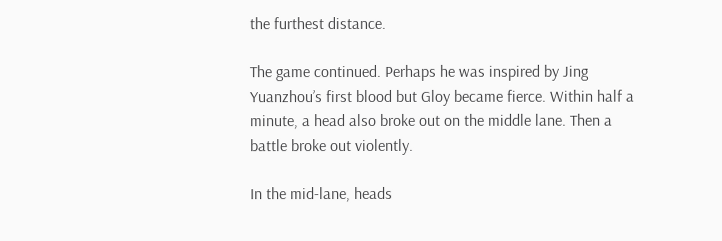the furthest distance.

The game continued. Perhaps he was inspired by Jing Yuanzhou’s first blood but Gloy became fierce. Within half a minute, a head also broke out on the middle lane. Then a battle broke out violently.

In the mid-lane, heads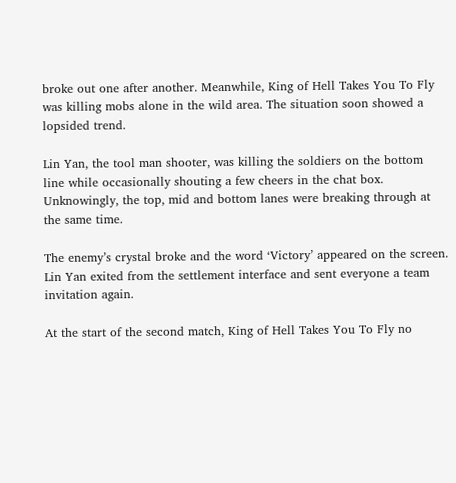broke out one after another. Meanwhile, King of Hell Takes You To Fly was killing mobs alone in the wild area. The situation soon showed a lopsided trend.

Lin Yan, the tool man shooter, was killing the soldiers on the bottom line while occasionally shouting a few cheers in the chat box. Unknowingly, the top, mid and bottom lanes were breaking through at the same time.

The enemy’s crystal broke and the word ‘Victory’ appeared on the screen. Lin Yan exited from the settlement interface and sent everyone a team invitation again.

At the start of the second match, King of Hell Takes You To Fly no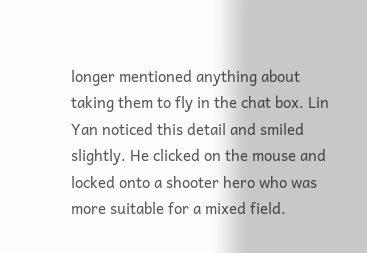longer mentioned anything about taking them to fly in the chat box. Lin Yan noticed this detail and smiled slightly. He clicked on the mouse and locked onto a shooter hero who was more suitable for a mixed field.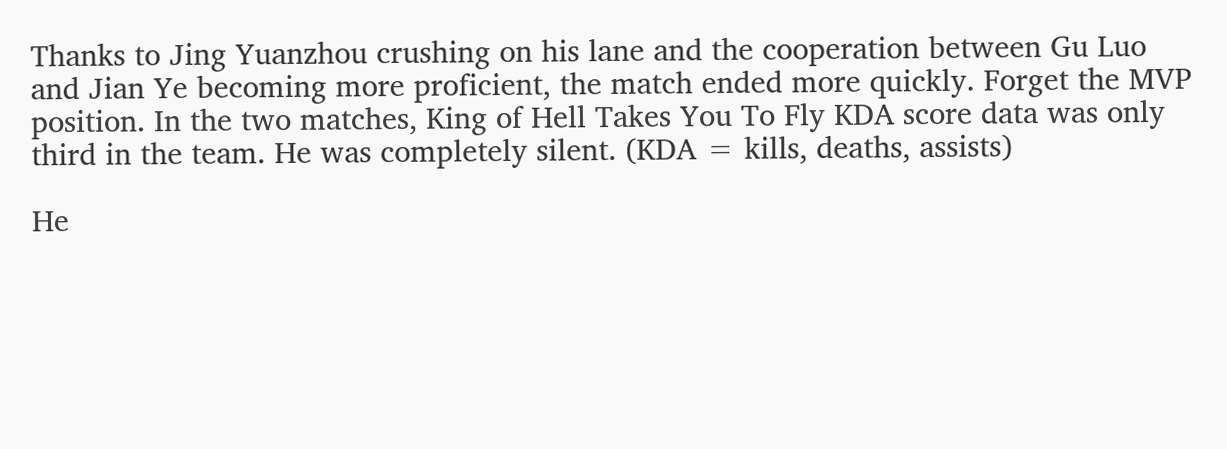Thanks to Jing Yuanzhou crushing on his lane and the cooperation between Gu Luo and Jian Ye becoming more proficient, the match ended more quickly. Forget the MVP position. In the two matches, King of Hell Takes You To Fly KDA score data was only third in the team. He was completely silent. (KDA = kills, deaths, assists)

He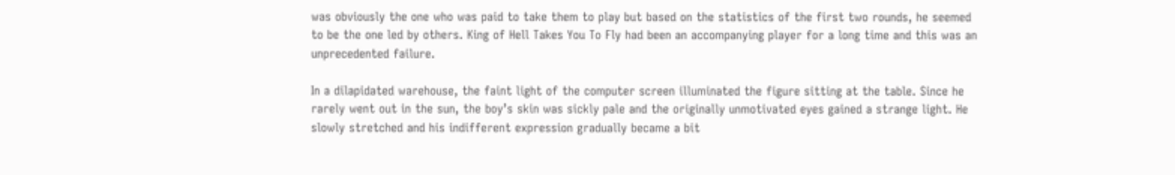was obviously the one who was paid to take them to play but based on the statistics of the first two rounds, he seemed to be the one led by others. King of Hell Takes You To Fly had been an accompanying player for a long time and this was an unprecedented failure.

In a dilapidated warehouse, the faint light of the computer screen illuminated the figure sitting at the table. Since he rarely went out in the sun, the boy’s skin was sickly pale and the originally unmotivated eyes gained a strange light. He slowly stretched and his indifferent expression gradually became a bit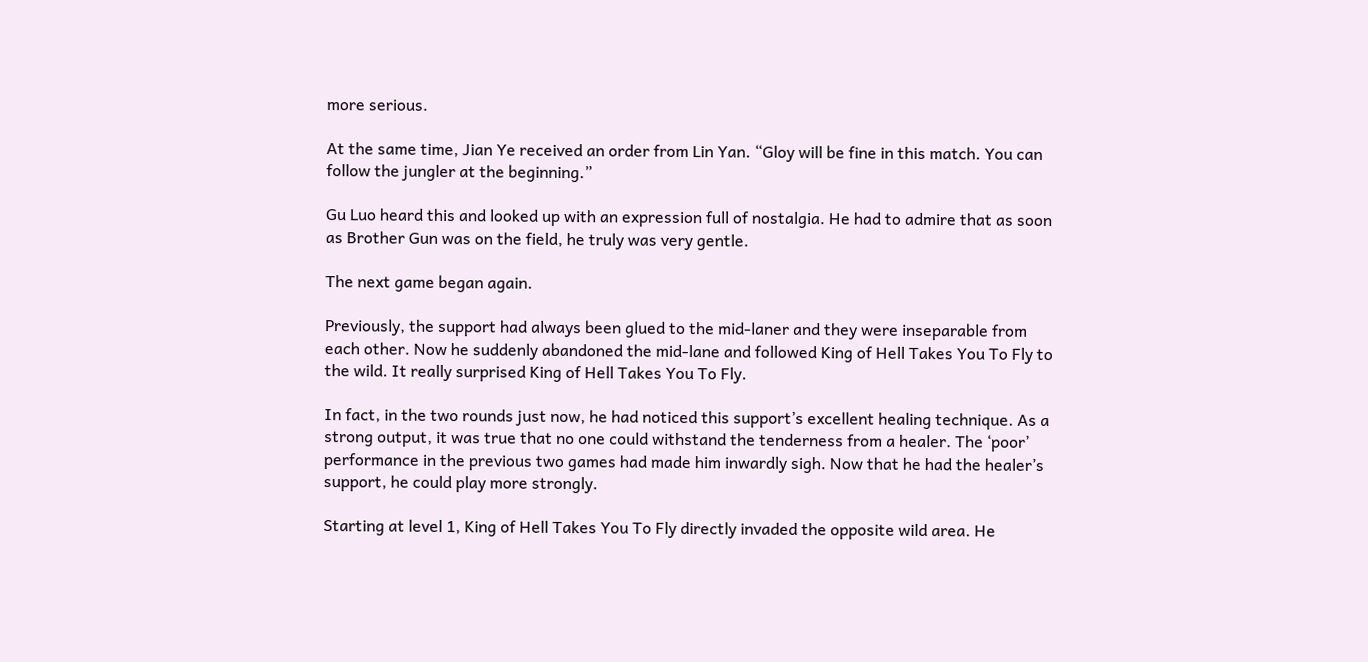more serious.

At the same time, Jian Ye received an order from Lin Yan. “Gloy will be fine in this match. You can follow the jungler at the beginning.”

Gu Luo heard this and looked up with an expression full of nostalgia. He had to admire that as soon as Brother Gun was on the field, he truly was very gentle.

The next game began again.

Previously, the support had always been glued to the mid-laner and they were inseparable from each other. Now he suddenly abandoned the mid-lane and followed King of Hell Takes You To Fly to the wild. It really surprised King of Hell Takes You To Fly.

In fact, in the two rounds just now, he had noticed this support’s excellent healing technique. As a strong output, it was true that no one could withstand the tenderness from a healer. The ‘poor’ performance in the previous two games had made him inwardly sigh. Now that he had the healer’s support, he could play more strongly.

Starting at level 1, King of Hell Takes You To Fly directly invaded the opposite wild area. He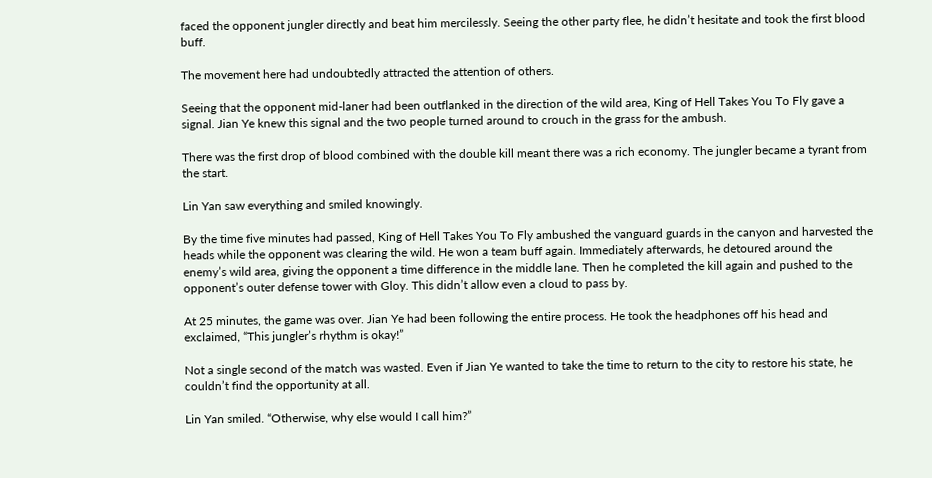faced the opponent jungler directly and beat him mercilessly. Seeing the other party flee, he didn’t hesitate and took the first blood buff.

The movement here had undoubtedly attracted the attention of others.

Seeing that the opponent mid-laner had been outflanked in the direction of the wild area, King of Hell Takes You To Fly gave a signal. Jian Ye knew this signal and the two people turned around to crouch in the grass for the ambush.

There was the first drop of blood combined with the double kill meant there was a rich economy. The jungler became a tyrant from the start.

Lin Yan saw everything and smiled knowingly.

By the time five minutes had passed, King of Hell Takes You To Fly ambushed the vanguard guards in the canyon and harvested the heads while the opponent was clearing the wild. He won a team buff again. Immediately afterwards, he detoured around the enemy’s wild area, giving the opponent a time difference in the middle lane. Then he completed the kill again and pushed to the opponent’s outer defense tower with Gloy. This didn’t allow even a cloud to pass by.

At 25 minutes, the game was over. Jian Ye had been following the entire process. He took the headphones off his head and exclaimed, “This jungler’s rhythm is okay!”

Not a single second of the match was wasted. Even if Jian Ye wanted to take the time to return to the city to restore his state, he couldn’t find the opportunity at all.

Lin Yan smiled. “Otherwise, why else would I call him?”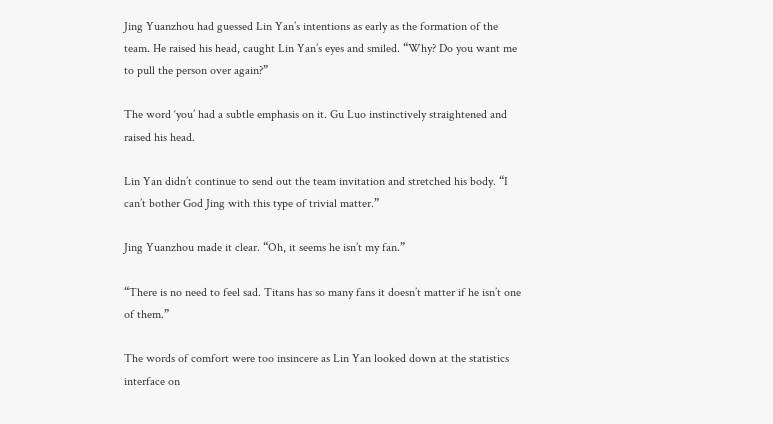Jing Yuanzhou had guessed Lin Yan’s intentions as early as the formation of the team. He raised his head, caught Lin Yan’s eyes and smiled. “Why? Do you want me to pull the person over again?”

The word ‘you’ had a subtle emphasis on it. Gu Luo instinctively straightened and raised his head.

Lin Yan didn’t continue to send out the team invitation and stretched his body. “I can’t bother God Jing with this type of trivial matter.”

Jing Yuanzhou made it clear. “Oh, it seems he isn’t my fan.”

“There is no need to feel sad. Titans has so many fans it doesn’t matter if he isn’t one of them.”

The words of comfort were too insincere as Lin Yan looked down at the statistics interface on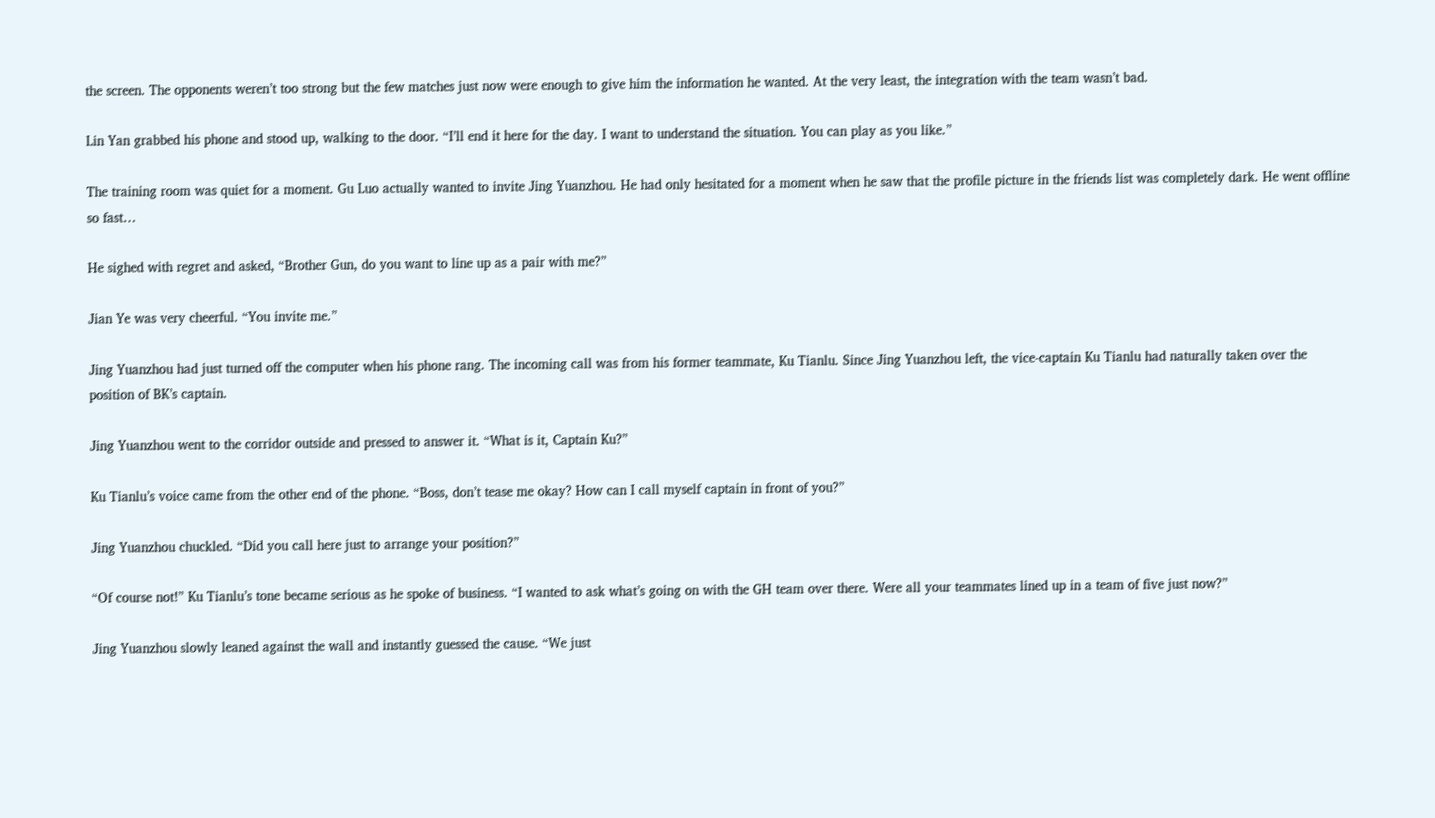the screen. The opponents weren’t too strong but the few matches just now were enough to give him the information he wanted. At the very least, the integration with the team wasn’t bad.

Lin Yan grabbed his phone and stood up, walking to the door. “I’ll end it here for the day. I want to understand the situation. You can play as you like.”

The training room was quiet for a moment. Gu Luo actually wanted to invite Jing Yuanzhou. He had only hesitated for a moment when he saw that the profile picture in the friends list was completely dark. He went offline so fast…

He sighed with regret and asked, “Brother Gun, do you want to line up as a pair with me?”

Jian Ye was very cheerful. “You invite me.”

Jing Yuanzhou had just turned off the computer when his phone rang. The incoming call was from his former teammate, Ku Tianlu. Since Jing Yuanzhou left, the vice-captain Ku Tianlu had naturally taken over the position of BK’s captain.

Jing Yuanzhou went to the corridor outside and pressed to answer it. “What is it, Captain Ku?”

Ku Tianlu’s voice came from the other end of the phone. “Boss, don’t tease me okay? How can I call myself captain in front of you?”

Jing Yuanzhou chuckled. “Did you call here just to arrange your position?”

“Of course not!” Ku Tianlu’s tone became serious as he spoke of business. “I wanted to ask what’s going on with the GH team over there. Were all your teammates lined up in a team of five just now?”

Jing Yuanzhou slowly leaned against the wall and instantly guessed the cause. “We just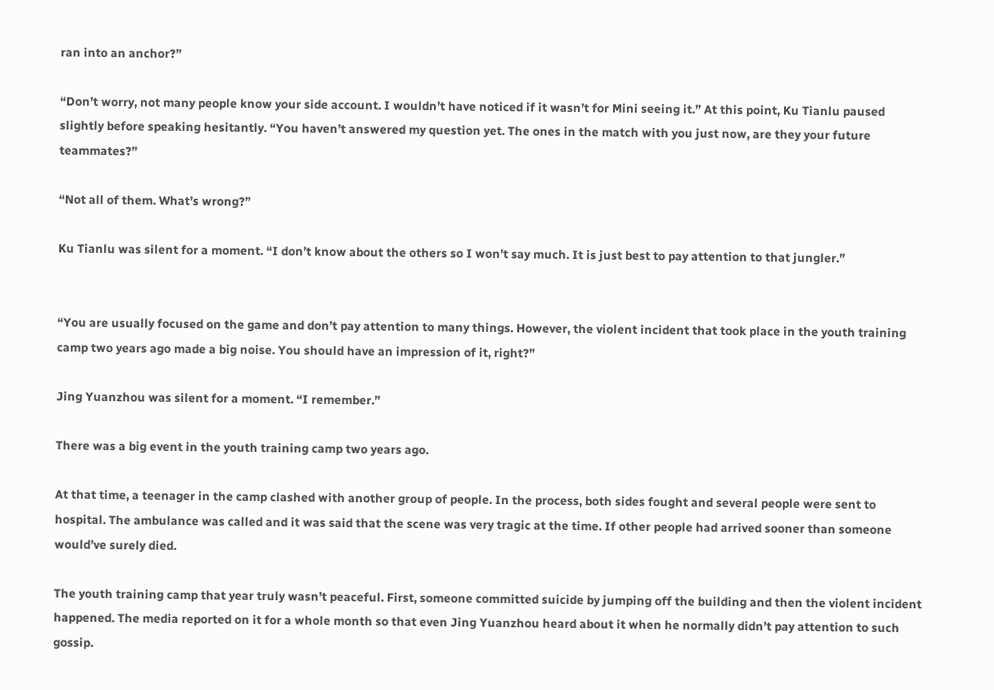ran into an anchor?”

“Don’t worry, not many people know your side account. I wouldn’t have noticed if it wasn’t for Mini seeing it.” At this point, Ku Tianlu paused slightly before speaking hesitantly. “You haven’t answered my question yet. The ones in the match with you just now, are they your future teammates?”

“Not all of them. What’s wrong?”

Ku Tianlu was silent for a moment. “I don’t know about the others so I won’t say much. It is just best to pay attention to that jungler.”


“You are usually focused on the game and don’t pay attention to many things. However, the violent incident that took place in the youth training camp two years ago made a big noise. You should have an impression of it, right?”

Jing Yuanzhou was silent for a moment. “I remember.”

There was a big event in the youth training camp two years ago.

At that time, a teenager in the camp clashed with another group of people. In the process, both sides fought and several people were sent to hospital. The ambulance was called and it was said that the scene was very tragic at the time. If other people had arrived sooner than someone would’ve surely died.

The youth training camp that year truly wasn’t peaceful. First, someone committed suicide by jumping off the building and then the violent incident happened. The media reported on it for a whole month so that even Jing Yuanzhou heard about it when he normally didn’t pay attention to such gossip.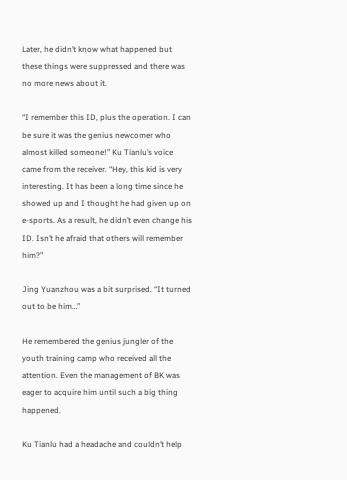Later, he didn’t know what happened but these things were suppressed and there was no more news about it.

“I remember this ID, plus the operation. I can be sure it was the genius newcomer who almost killed someone!” Ku Tianlu’s voice came from the receiver. “Hey, this kid is very interesting. It has been a long time since he showed up and I thought he had given up on e-sports. As a result, he didn’t even change his ID. Isn’t he afraid that others will remember him?”

Jing Yuanzhou was a bit surprised. “It turned out to be him…”

He remembered the genius jungler of the youth training camp who received all the attention. Even the management of BK was eager to acquire him until such a big thing happened.

Ku Tianlu had a headache and couldn’t help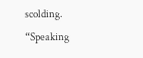scolding. “Speaking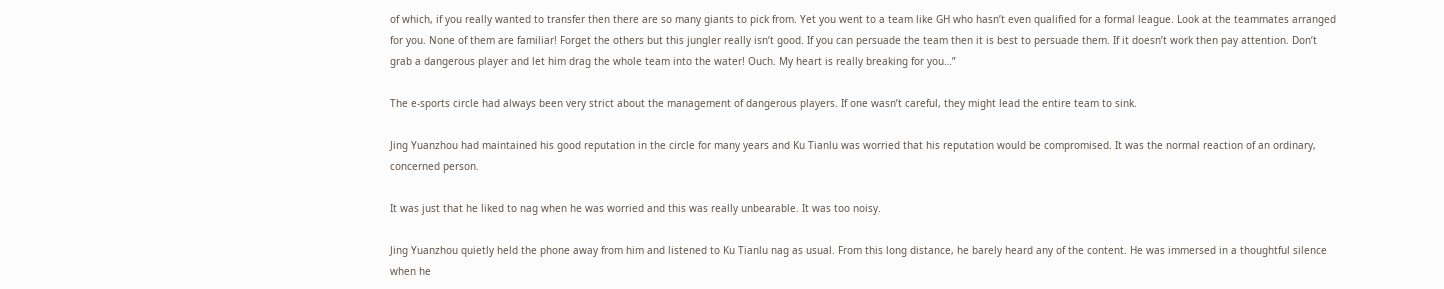of which, if you really wanted to transfer then there are so many giants to pick from. Yet you went to a team like GH who hasn’t even qualified for a formal league. Look at the teammates arranged for you. None of them are familiar! Forget the others but this jungler really isn’t good. If you can persuade the team then it is best to persuade them. If it doesn’t work then pay attention. Don’t grab a dangerous player and let him drag the whole team into the water! Ouch. My heart is really breaking for you…”

The e-sports circle had always been very strict about the management of dangerous players. If one wasn’t careful, they might lead the entire team to sink.

Jing Yuanzhou had maintained his good reputation in the circle for many years and Ku Tianlu was worried that his reputation would be compromised. It was the normal reaction of an ordinary, concerned person.

It was just that he liked to nag when he was worried and this was really unbearable. It was too noisy.

Jing Yuanzhou quietly held the phone away from him and listened to Ku Tianlu nag as usual. From this long distance, he barely heard any of the content. He was immersed in a thoughtful silence when he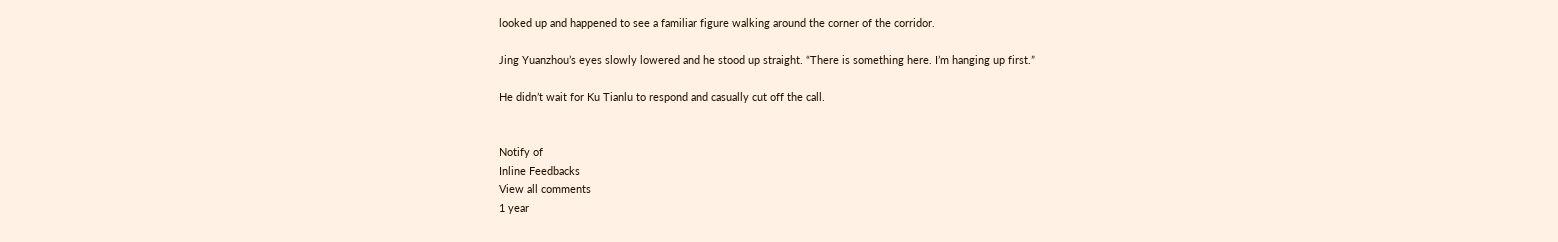looked up and happened to see a familiar figure walking around the corner of the corridor.

Jing Yuanzhou’s eyes slowly lowered and he stood up straight. “There is something here. I’m hanging up first.”

He didn’t wait for Ku Tianlu to respond and casually cut off the call.


Notify of
Inline Feedbacks
View all comments
1 year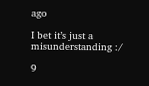ago

I bet it’s just a misunderstanding :/

9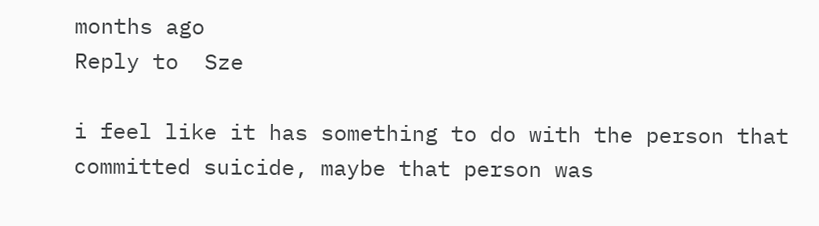months ago
Reply to  Sze

i feel like it has something to do with the person that committed suicide, maybe that person was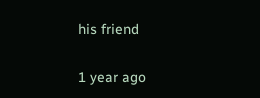his friend

1 year ago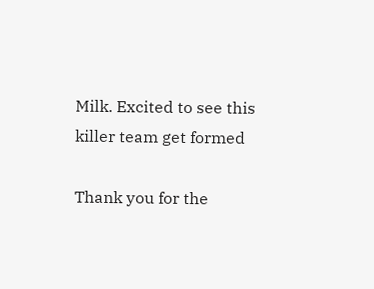Milk. Excited to see this killer team get formed

Thank you for the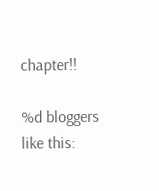chapter!!

%d bloggers like this: